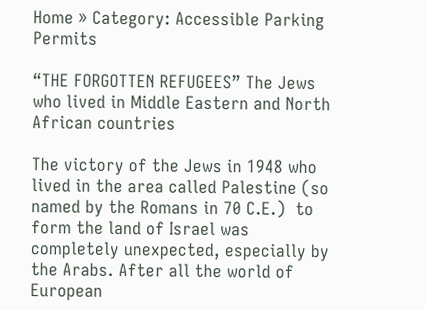Home » Category: Accessible Parking Permits

“THE FORGOTTEN REFUGEES” The Jews who lived in Middle Eastern and North African countries

The victory of the Jews in 1948 who lived in the area called Palestine (so named by the Romans in 70 C.E.)  to form the land of Israel was completely unexpected, especially by the Arabs. After all the world of European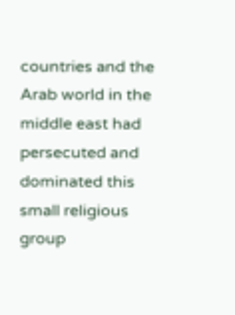countries and the Arab world in the middle east had persecuted and dominated this small religious group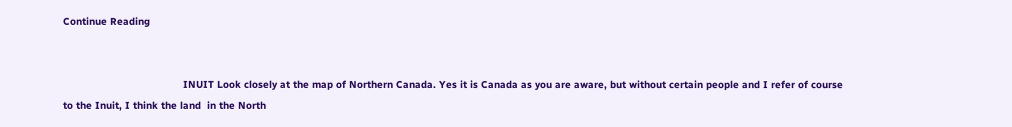Continue Reading


                                        INUIT Look closely at the map of Northern Canada. Yes it is Canada as you are aware, but without certain people and I refer of course to the Inuit, I think the land  in the North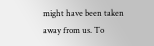might have been taken away from us. To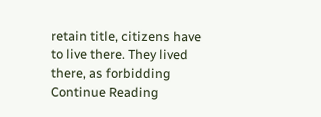retain title, citizens have to live there. They lived there, as forbidding Continue Reading